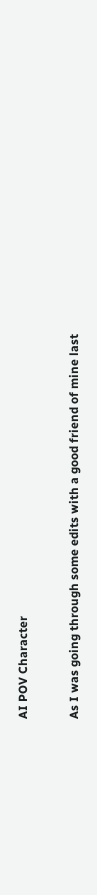AI POV Character

As I was going through some edits with a good friend of mine last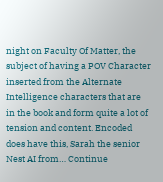night on Faculty Of Matter, the subject of having a POV Character inserted from the Alternate Intelligence characters that are in the book and form quite a lot of tension and content. Encoded does have this, Sarah the senior Nest AI from… Continue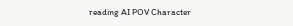reading AI POV Character